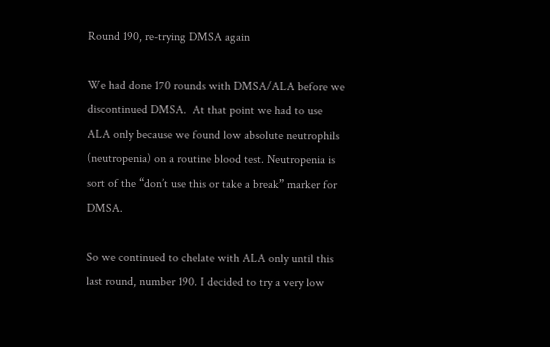Round 190, re-trying DMSA again

We had done 170 rounds with DMSA/ALA before we discontinued DMSA.  At that point we had to use ALA only because we found low absolute neutrophils (neutropenia) on a routine blood test. Neutropenia is sort of the “don’t use this or take a break” marker for DMSA.

So we continued to chelate with ALA only until this last round, number 190. I decided to try a very low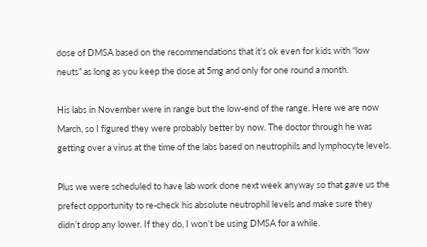dose of DMSA based on the recommendations that it’s ok even for kids with “low neuts” as long as you keep the dose at 5mg and only for one round a month.

His labs in November were in range but the low-end of the range. Here we are now March, so I figured they were probably better by now. The doctor through he was getting over a virus at the time of the labs based on neutrophils and lymphocyte levels.

Plus we were scheduled to have lab work done next week anyway so that gave us the prefect opportunity to re-check his absolute neutrophil levels and make sure they didn’t drop any lower. If they do, I won’t be using DMSA for a while.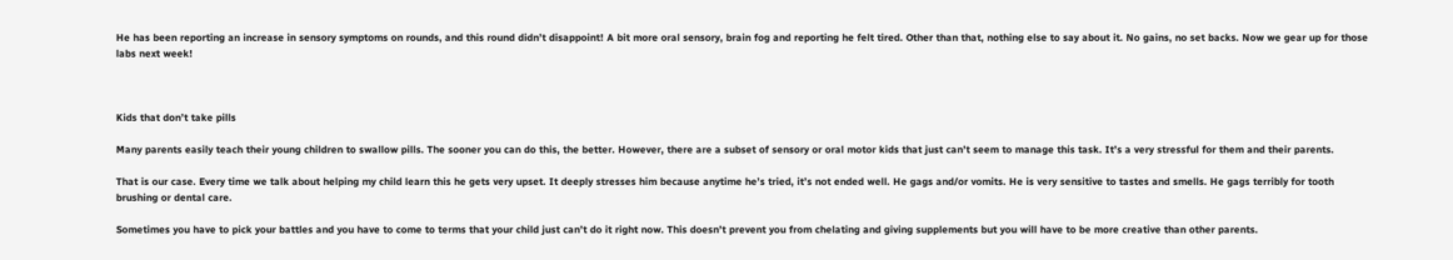He has been reporting an increase in sensory symptoms on rounds, and this round didn’t disappoint! A bit more oral sensory, brain fog and reporting he felt tired. Other than that, nothing else to say about it. No gains, no set backs. Now we gear up for those labs next week!



Kids that don’t take pills

Many parents easily teach their young children to swallow pills. The sooner you can do this, the better. However, there are a subset of sensory or oral motor kids that just can’t seem to manage this task. It’s a very stressful for them and their parents.

That is our case. Every time we talk about helping my child learn this he gets very upset. It deeply stresses him because anytime he’s tried, it’s not ended well. He gags and/or vomits. He is very sensitive to tastes and smells. He gags terribly for tooth brushing or dental care.

Sometimes you have to pick your battles and you have to come to terms that your child just can’t do it right now. This doesn’t prevent you from chelating and giving supplements but you will have to be more creative than other parents.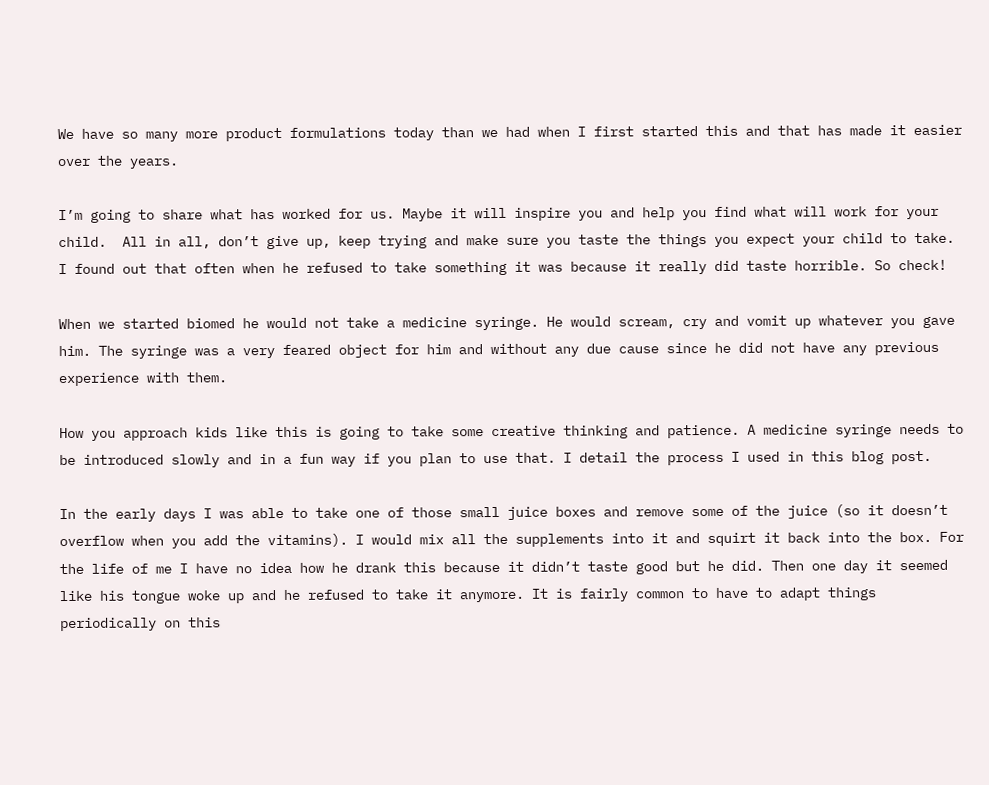We have so many more product formulations today than we had when I first started this and that has made it easier over the years.

I’m going to share what has worked for us. Maybe it will inspire you and help you find what will work for your child.  All in all, don’t give up, keep trying and make sure you taste the things you expect your child to take. I found out that often when he refused to take something it was because it really did taste horrible. So check!

When we started biomed he would not take a medicine syringe. He would scream, cry and vomit up whatever you gave him. The syringe was a very feared object for him and without any due cause since he did not have any previous experience with them.

How you approach kids like this is going to take some creative thinking and patience. A medicine syringe needs to be introduced slowly and in a fun way if you plan to use that. I detail the process I used in this blog post.

In the early days I was able to take one of those small juice boxes and remove some of the juice (so it doesn’t overflow when you add the vitamins). I would mix all the supplements into it and squirt it back into the box. For the life of me I have no idea how he drank this because it didn’t taste good but he did. Then one day it seemed like his tongue woke up and he refused to take it anymore. It is fairly common to have to adapt things periodically on this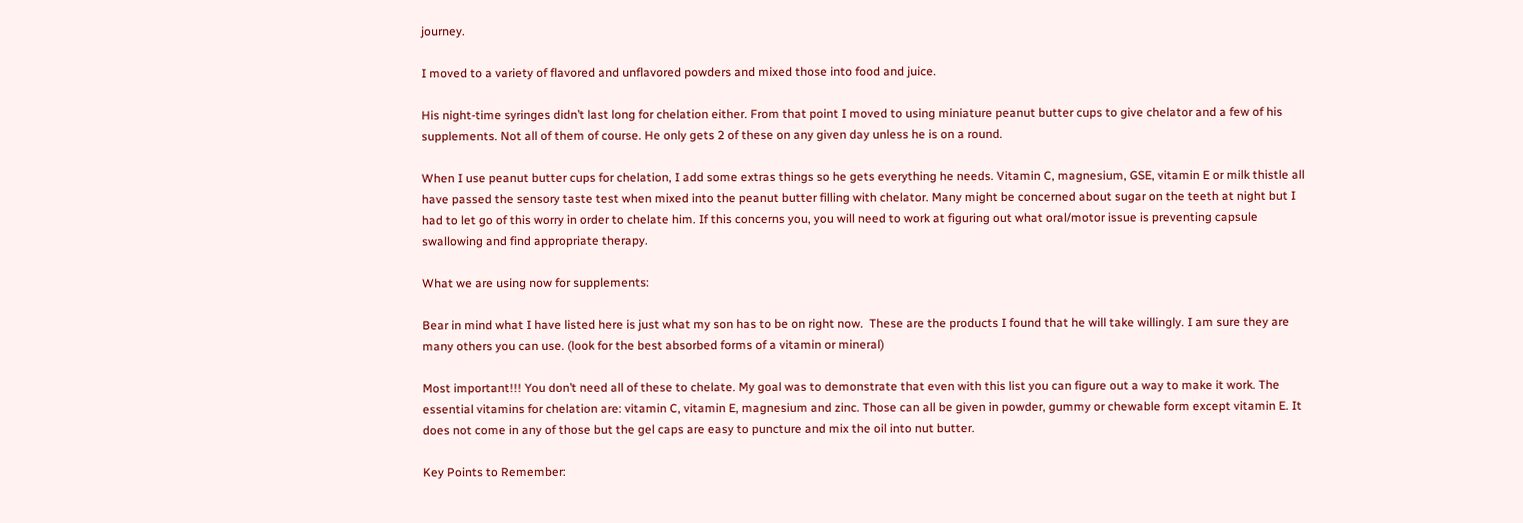journey.

I moved to a variety of flavored and unflavored powders and mixed those into food and juice.

His night-time syringes didn’t last long for chelation either. From that point I moved to using miniature peanut butter cups to give chelator and a few of his supplements. Not all of them of course. He only gets 2 of these on any given day unless he is on a round.

When I use peanut butter cups for chelation, I add some extras things so he gets everything he needs. Vitamin C, magnesium, GSE, vitamin E or milk thistle all have passed the sensory taste test when mixed into the peanut butter filling with chelator. Many might be concerned about sugar on the teeth at night but I had to let go of this worry in order to chelate him. If this concerns you, you will need to work at figuring out what oral/motor issue is preventing capsule swallowing and find appropriate therapy.

What we are using now for supplements:

Bear in mind what I have listed here is just what my son has to be on right now.  These are the products I found that he will take willingly. I am sure they are many others you can use. (look for the best absorbed forms of a vitamin or mineral)

Most important!!! You don’t need all of these to chelate. My goal was to demonstrate that even with this list you can figure out a way to make it work. The essential vitamins for chelation are: vitamin C, vitamin E, magnesium and zinc. Those can all be given in powder, gummy or chewable form except vitamin E. It does not come in any of those but the gel caps are easy to puncture and mix the oil into nut butter.

Key Points to Remember: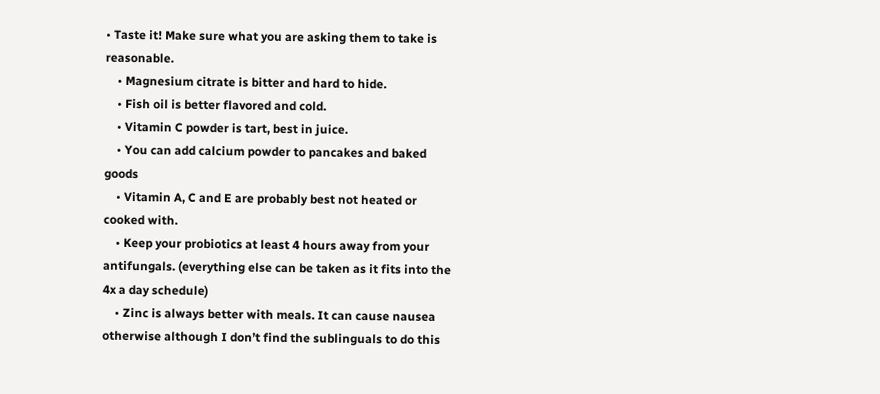• Taste it! Make sure what you are asking them to take is reasonable.
    • Magnesium citrate is bitter and hard to hide.
    • Fish oil is better flavored and cold.
    • Vitamin C powder is tart, best in juice.
    • You can add calcium powder to pancakes and baked goods
    • Vitamin A, C and E are probably best not heated or cooked with.
    • Keep your probiotics at least 4 hours away from your antifungals. (everything else can be taken as it fits into the 4x a day schedule)
    • Zinc is always better with meals. It can cause nausea otherwise although I don’t find the sublinguals to do this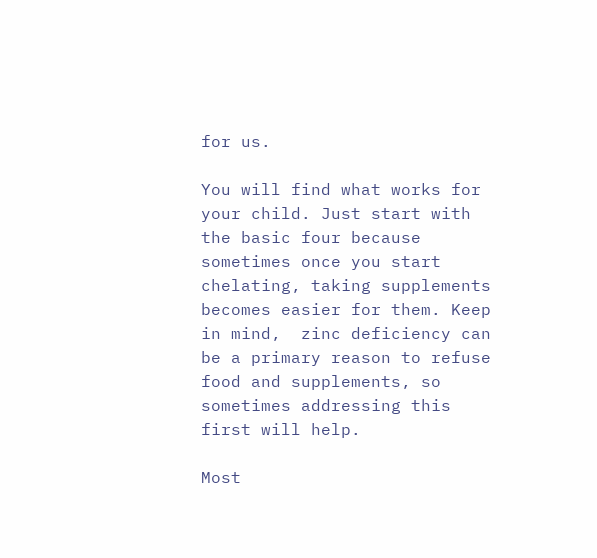for us.

You will find what works for your child. Just start with the basic four because sometimes once you start chelating, taking supplements becomes easier for them. Keep in mind,  zinc deficiency can be a primary reason to refuse food and supplements, so sometimes addressing this first will help.

Most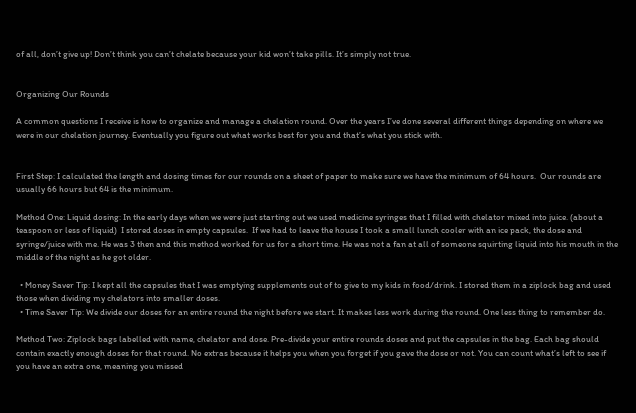of all, don’t give up! Don’t think you can’t chelate because your kid won’t take pills. It’s simply not true.


Organizing Our Rounds

A common questions I receive is how to organize and manage a chelation round. Over the years I’ve done several different things depending on where we were in our chelation journey. Eventually you figure out what works best for you and that’s what you stick with.


First Step: I calculated the length and dosing times for our rounds on a sheet of paper to make sure we have the minimum of 64 hours.  Our rounds are usually 66 hours but 64 is the minimum.

Method One: Liquid dosing: In the early days when we were just starting out we used medicine syringes that I filled with chelator mixed into juice. (about a teaspoon or less of liquid)  I stored doses in empty capsules.  If we had to leave the house I took a small lunch cooler with an ice pack, the dose and syringe/juice with me. He was 3 then and this method worked for us for a short time. He was not a fan at all of someone squirting liquid into his mouth in the middle of the night as he got older.

  • Money Saver Tip: I kept all the capsules that I was emptying supplements out of to give to my kids in food/drink. I stored them in a ziplock bag and used those when dividing my chelators into smaller doses.
  • Time Saver Tip: We divide our doses for an entire round the night before we start. It makes less work during the round. One less thing to remember do.

Method Two: Ziplock bags labelled with name, chelator and dose. Pre-divide your entire rounds doses and put the capsules in the bag. Each bag should contain exactly enough doses for that round. No extras because it helps you when you forget if you gave the dose or not. You can count what’s left to see if you have an extra one, meaning you missed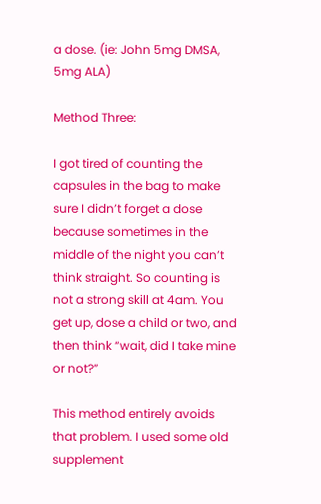a dose. (ie: John 5mg DMSA, 5mg ALA)

Method Three:

I got tired of counting the capsules in the bag to make sure I didn’t forget a dose because sometimes in the middle of the night you can’t think straight. So counting is not a strong skill at 4am. You get up, dose a child or two, and then think “wait, did I take mine or not?”

This method entirely avoids that problem. I used some old supplement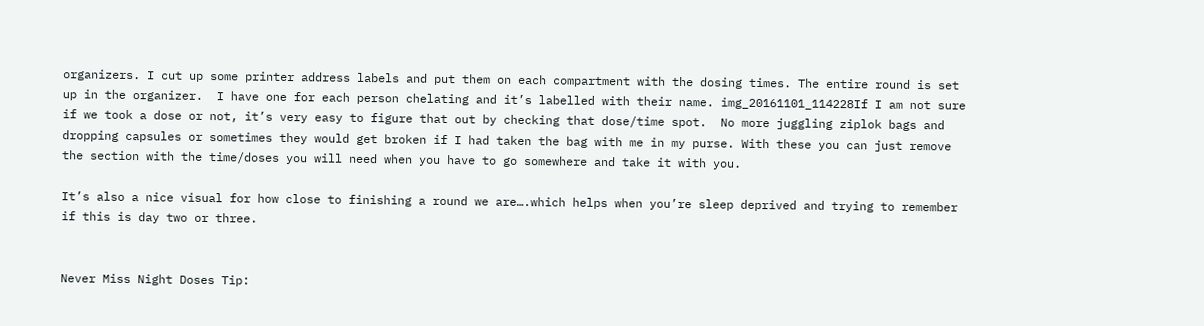organizers. I cut up some printer address labels and put them on each compartment with the dosing times. The entire round is set up in the organizer.  I have one for each person chelating and it’s labelled with their name. img_20161101_114228If I am not sure if we took a dose or not, it’s very easy to figure that out by checking that dose/time spot.  No more juggling ziplok bags and dropping capsules or sometimes they would get broken if I had taken the bag with me in my purse. With these you can just remove the section with the time/doses you will need when you have to go somewhere and take it with you.

It’s also a nice visual for how close to finishing a round we are….which helps when you’re sleep deprived and trying to remember if this is day two or three.


Never Miss Night Doses Tip: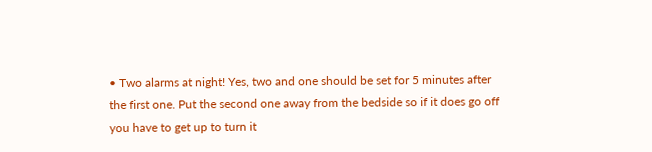• Two alarms at night! Yes, two and one should be set for 5 minutes after the first one. Put the second one away from the bedside so if it does go off you have to get up to turn it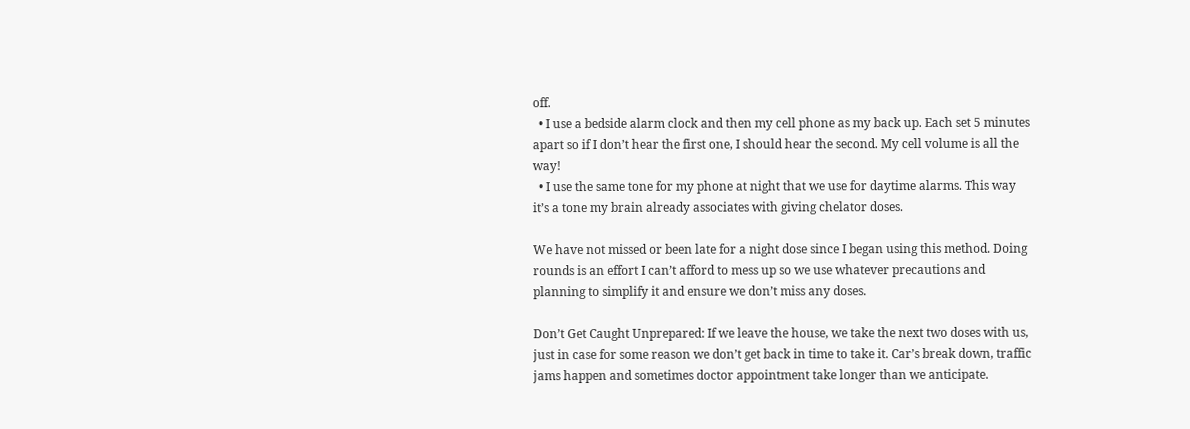off.
  • I use a bedside alarm clock and then my cell phone as my back up. Each set 5 minutes apart so if I don’t hear the first one, I should hear the second. My cell volume is all the way!
  • I use the same tone for my phone at night that we use for daytime alarms. This way it’s a tone my brain already associates with giving chelator doses.

We have not missed or been late for a night dose since I began using this method. Doing rounds is an effort I can’t afford to mess up so we use whatever precautions and planning to simplify it and ensure we don’t miss any doses.

Don’t Get Caught Unprepared: If we leave the house, we take the next two doses with us, just in case for some reason we don’t get back in time to take it. Car’s break down, traffic jams happen and sometimes doctor appointment take longer than we anticipate.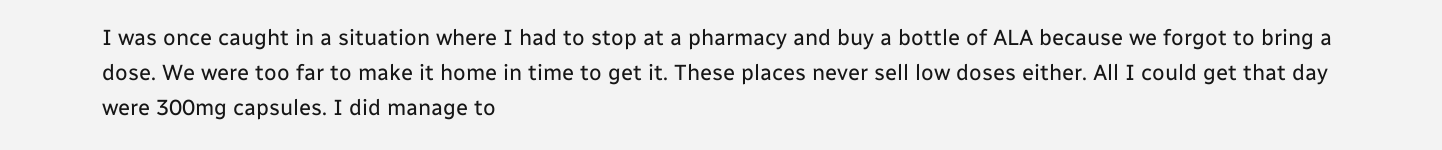I was once caught in a situation where I had to stop at a pharmacy and buy a bottle of ALA because we forgot to bring a dose. We were too far to make it home in time to get it. These places never sell low doses either. All I could get that day were 300mg capsules. I did manage to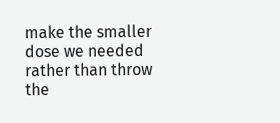make the smaller dose we needed rather than throw the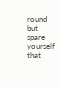round but spare yourself that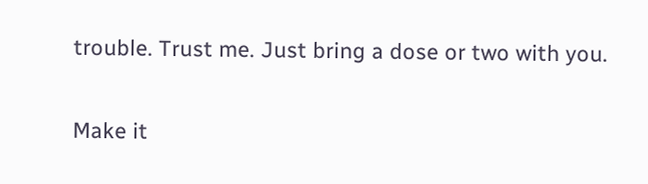trouble. Trust me. Just bring a dose or two with you.

Make it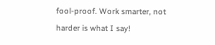fool-proof. Work smarter, not harder is what I say!